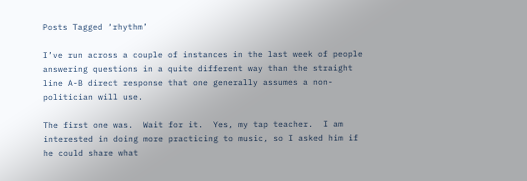Posts Tagged ‘rhythm’

I’ve run across a couple of instances in the last week of people answering questions in a quite different way than the straight line A-B direct response that one generally assumes a non-politician will use.

The first one was.  Wait for it.  Yes, my tap teacher.  I am interested in doing more practicing to music, so I asked him if he could share what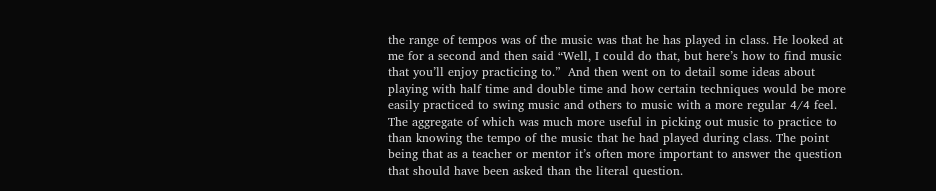the range of tempos was of the music was that he has played in class. He looked at me for a second and then said “Well, I could do that, but here’s how to find music that you’ll enjoy practicing to.”  And then went on to detail some ideas about playing with half time and double time and how certain techniques would be more easily practiced to swing music and others to music with a more regular 4/4 feel.  The aggregate of which was much more useful in picking out music to practice to than knowing the tempo of the music that he had played during class. The point being that as a teacher or mentor it’s often more important to answer the question that should have been asked than the literal question.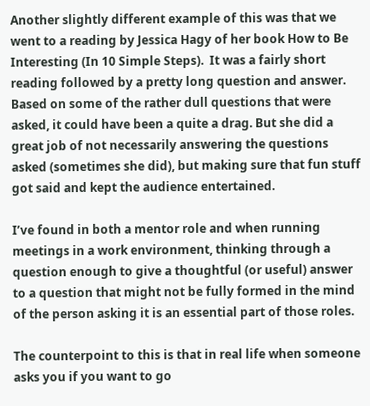Another slightly different example of this was that we went to a reading by Jessica Hagy of her book How to Be Interesting (In 10 Simple Steps).  It was a fairly short reading followed by a pretty long question and answer.  Based on some of the rather dull questions that were asked, it could have been a quite a drag. But she did a great job of not necessarily answering the questions asked (sometimes she did), but making sure that fun stuff got said and kept the audience entertained.

I’ve found in both a mentor role and when running meetings in a work environment, thinking through a question enough to give a thoughtful (or useful) answer to a question that might not be fully formed in the mind of the person asking it is an essential part of those roles.

The counterpoint to this is that in real life when someone asks you if you want to go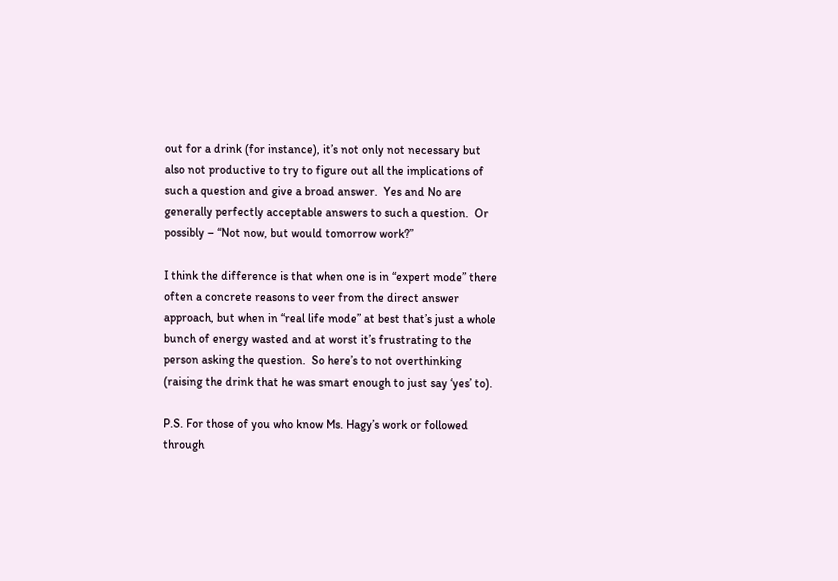out for a drink (for instance), it’s not only not necessary but also not productive to try to figure out all the implications of such a question and give a broad answer.  Yes and No are generally perfectly acceptable answers to such a question.  Or possibly – “Not now, but would tomorrow work?”

I think the difference is that when one is in “expert mode” there often a concrete reasons to veer from the direct answer approach, but when in “real life mode” at best that’s just a whole bunch of energy wasted and at worst it’s frustrating to the person asking the question.  So here’s to not overthinking (raising the drink that he was smart enough to just say ‘yes’ to).

P.S. For those of you who know Ms. Hagy’s work or followed through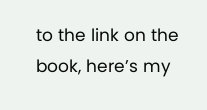to the link on the book, here’s my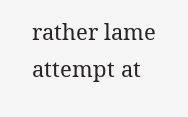rather lame attempt at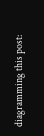diagramming this post: